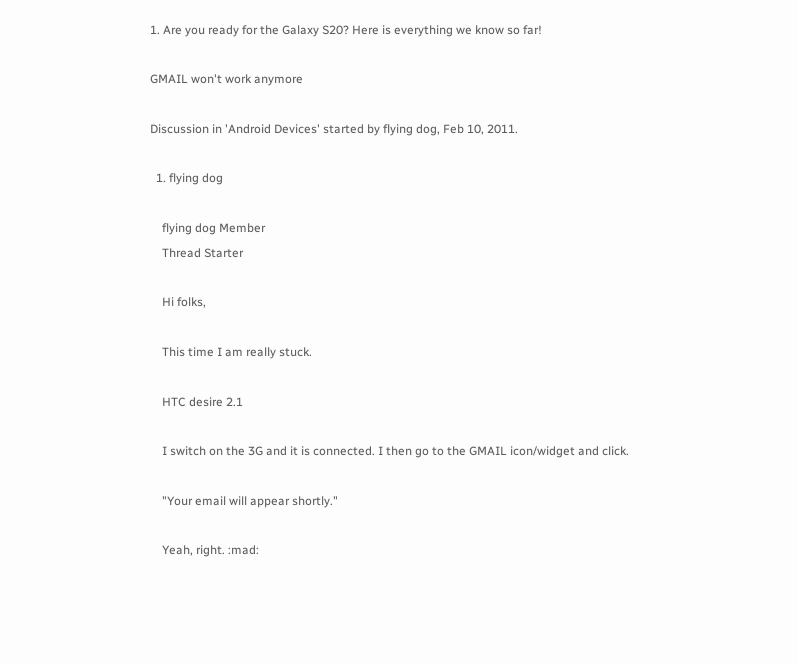1. Are you ready for the Galaxy S20? Here is everything we know so far!

GMAIL won't work anymore

Discussion in 'Android Devices' started by flying dog, Feb 10, 2011.

  1. flying dog

    flying dog Member
    Thread Starter

    Hi folks,

    This time I am really stuck.

    HTC desire 2.1

    I switch on the 3G and it is connected. I then go to the GMAIL icon/widget and click.

    "Your email will appear shortly."

    Yeah, right. :mad: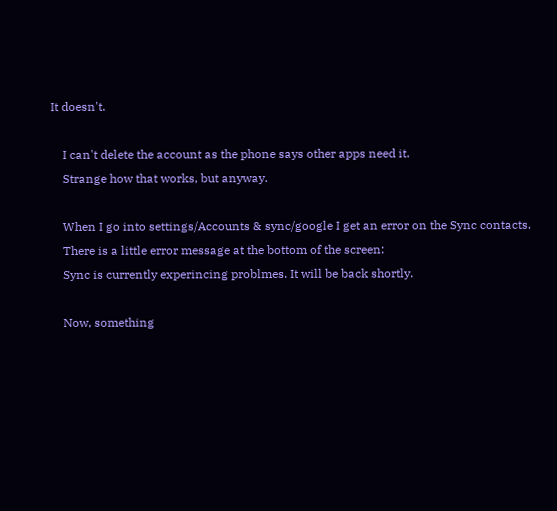It doesn't.

    I can't delete the account as the phone says other apps need it.
    Strange how that works, but anyway.

    When I go into settings/Accounts & sync/google I get an error on the Sync contacts.
    There is a little error message at the bottom of the screen:
    Sync is currently experincing problmes. It will be back shortly.

    Now, something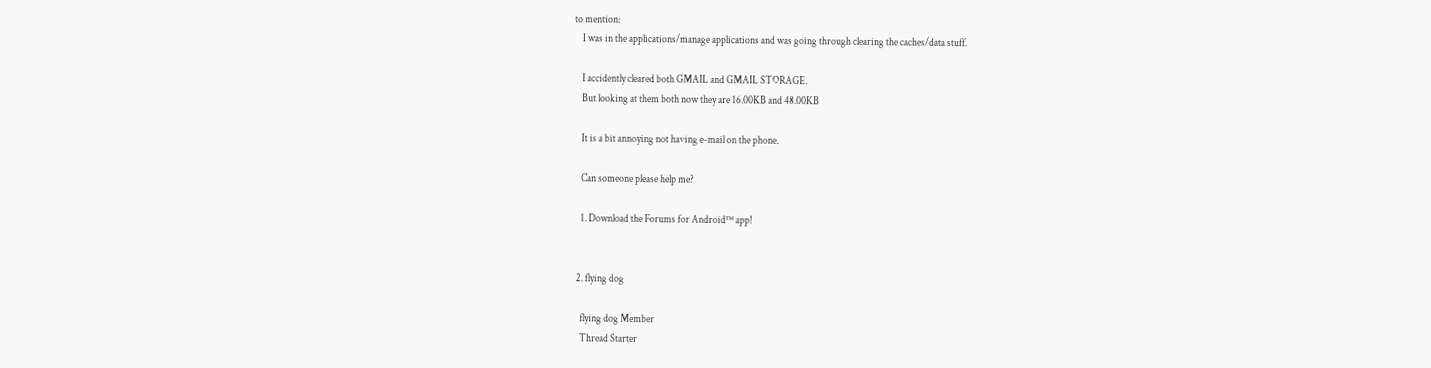to mention:
    I was in the applications/manage applications and was going through clearing the caches/data stuff.

    I accidently cleared both GMAIL and GMAIL STORAGE.
    But looking at them both now they are 16.00KB and 48.00KB

    It is a bit annoying not having e-mail on the phone.

    Can someone please help me?

    1. Download the Forums for Android™ app!


  2. flying dog

    flying dog Member
    Thread Starter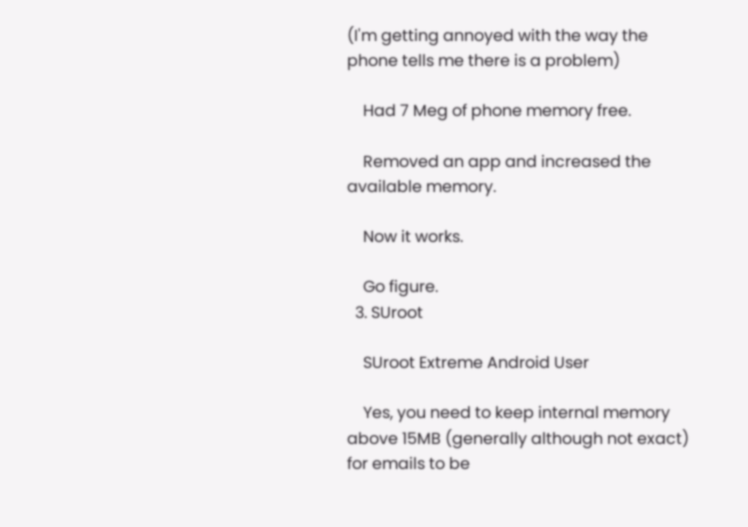(I'm getting annoyed with the way the phone tells me there is a problem)

    Had 7 Meg of phone memory free.

    Removed an app and increased the available memory.

    Now it works.

    Go figure.
  3. SUroot

    SUroot Extreme Android User

    Yes, you need to keep internal memory above 15MB (generally although not exact) for emails to be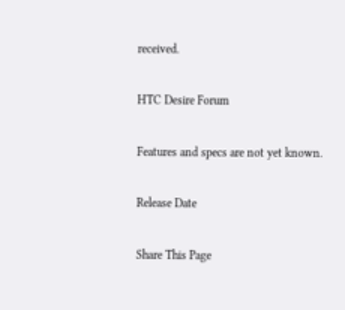received.

HTC Desire Forum

Features and specs are not yet known.

Release Date

Share This Page